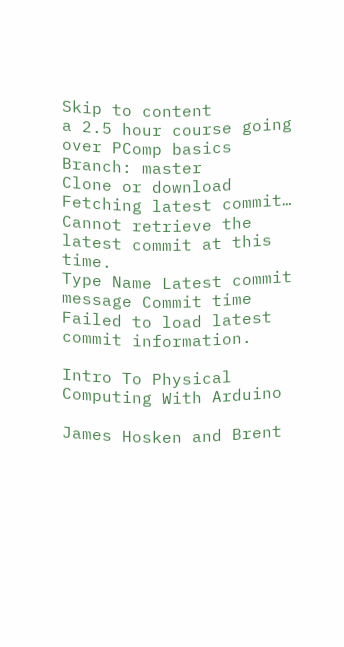Skip to content
a 2.5 hour course going over PComp basics
Branch: master
Clone or download
Fetching latest commit…
Cannot retrieve the latest commit at this time.
Type Name Latest commit message Commit time
Failed to load latest commit information.

Intro To Physical Computing With Arduino

James Hosken and Brent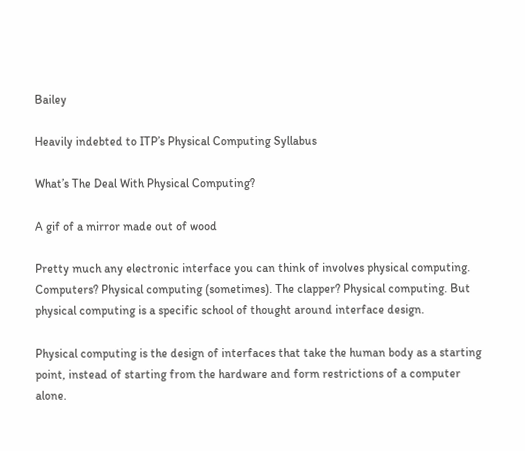Bailey

Heavily indebted to ITP’s Physical Computing Syllabus

What’s The Deal With Physical Computing?

A gif of a mirror made out of wood

Pretty much any electronic interface you can think of involves physical computing. Computers? Physical computing (sometimes). The clapper? Physical computing. But physical computing is a specific school of thought around interface design.

Physical computing is the design of interfaces that take the human body as a starting point, instead of starting from the hardware and form restrictions of a computer alone.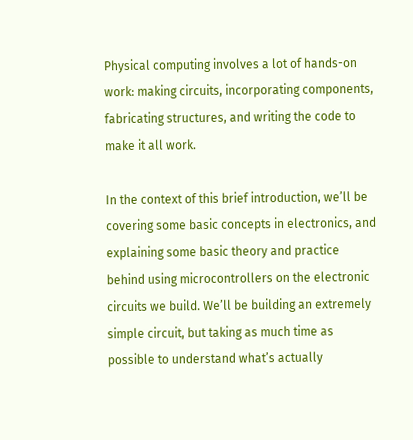Physical computing involves a lot of hands-on work: making circuits, incorporating components, fabricating structures, and writing the code to make it all work.

In the context of this brief introduction, we’ll be covering some basic concepts in electronics, and explaining some basic theory and practice behind using microcontrollers on the electronic circuits we build. We’ll be building an extremely simple circuit, but taking as much time as possible to understand what’s actually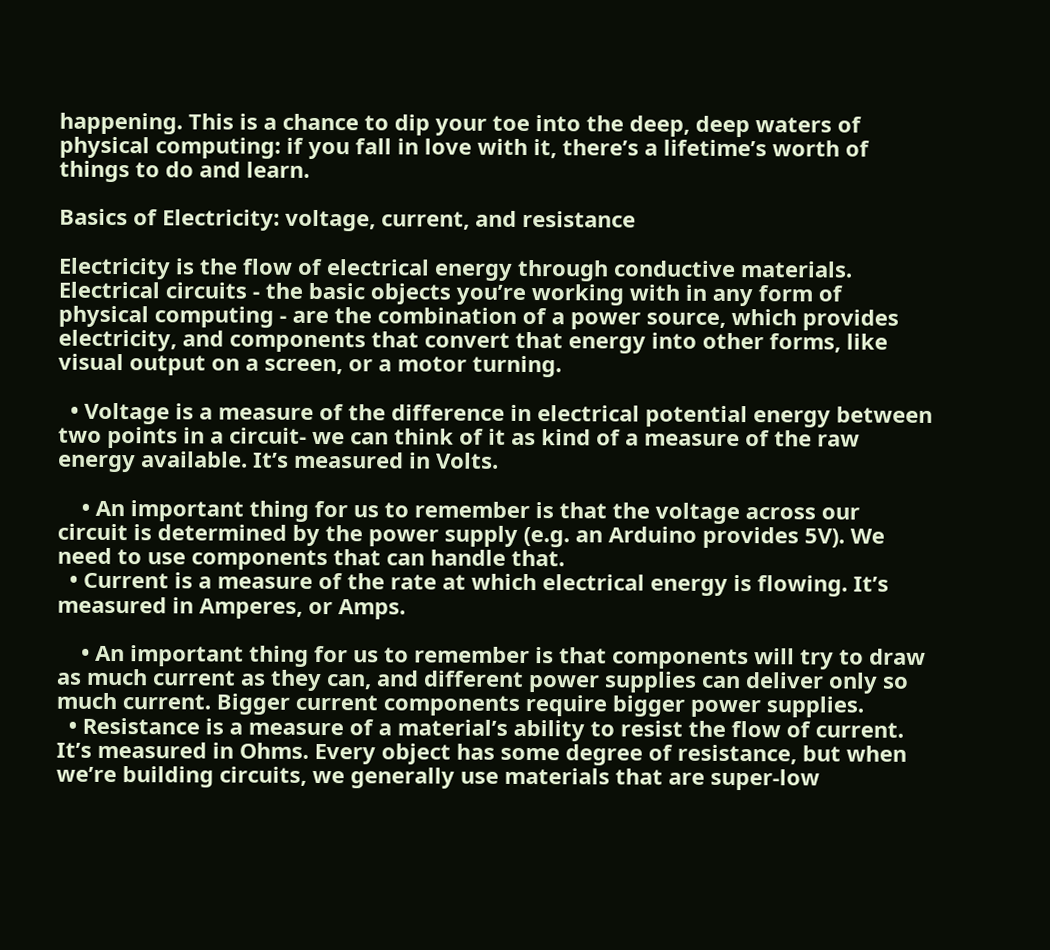happening. This is a chance to dip your toe into the deep, deep waters of physical computing: if you fall in love with it, there’s a lifetime’s worth of things to do and learn.

Basics of Electricity: voltage, current, and resistance

Electricity is the flow of electrical energy through conductive materials. Electrical circuits - the basic objects you’re working with in any form of physical computing - are the combination of a power source, which provides electricity, and components that convert that energy into other forms, like visual output on a screen, or a motor turning.

  • Voltage is a measure of the difference in electrical potential energy between two points in a circuit- we can think of it as kind of a measure of the raw energy available. It’s measured in Volts.

    • An important thing for us to remember is that the voltage across our circuit is determined by the power supply (e.g. an Arduino provides 5V). We need to use components that can handle that.
  • Current is a measure of the rate at which electrical energy is flowing. It’s measured in Amperes, or Amps.

    • An important thing for us to remember is that components will try to draw as much current as they can, and different power supplies can deliver only so much current. Bigger current components require bigger power supplies.
  • Resistance is a measure of a material’s ability to resist the flow of current. It’s measured in Ohms. Every object has some degree of resistance, but when we’re building circuits, we generally use materials that are super-low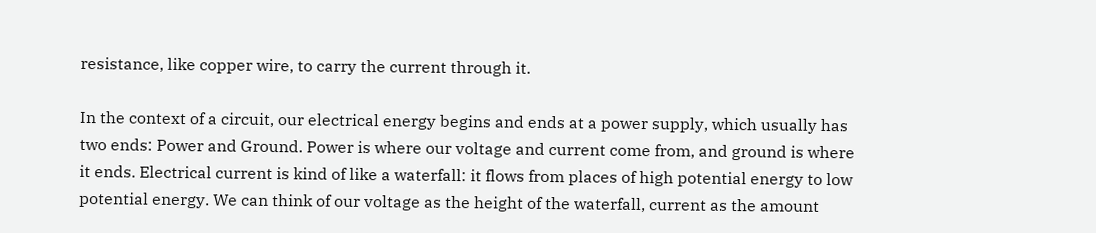resistance, like copper wire, to carry the current through it.

In the context of a circuit, our electrical energy begins and ends at a power supply, which usually has two ends: Power and Ground. Power is where our voltage and current come from, and ground is where it ends. Electrical current is kind of like a waterfall: it flows from places of high potential energy to low potential energy. We can think of our voltage as the height of the waterfall, current as the amount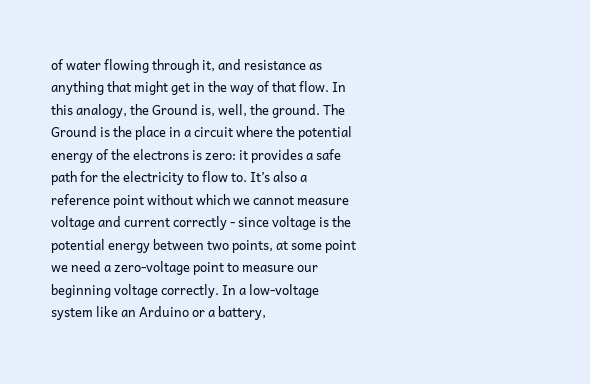of water flowing through it, and resistance as anything that might get in the way of that flow. In this analogy, the Ground is, well, the ground. The Ground is the place in a circuit where the potential energy of the electrons is zero: it provides a safe path for the electricity to flow to. It’s also a reference point without which we cannot measure voltage and current correctly - since voltage is the potential energy between two points, at some point we need a zero-voltage point to measure our beginning voltage correctly. In a low-voltage system like an Arduino or a battery,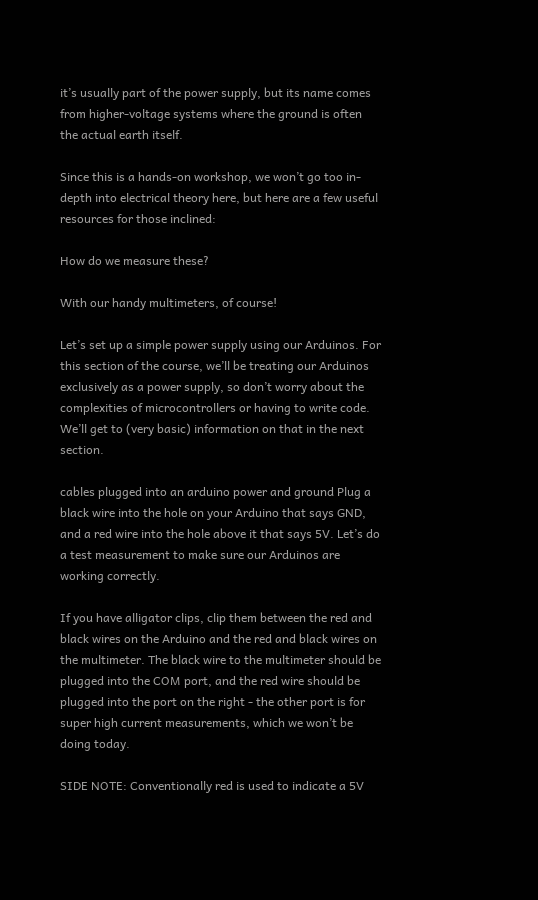it’s usually part of the power supply, but its name comes from higher-voltage systems where the ground is often the actual earth itself.

Since this is a hands-on workshop, we won’t go too in-depth into electrical theory here, but here are a few useful resources for those inclined:

How do we measure these?

With our handy multimeters, of course!

Let’s set up a simple power supply using our Arduinos. For this section of the course, we’ll be treating our Arduinos exclusively as a power supply, so don’t worry about the complexities of microcontrollers or having to write code. We’ll get to (very basic) information on that in the next section.

cables plugged into an arduino power and ground Plug a black wire into the hole on your Arduino that says GND, and a red wire into the hole above it that says 5V. Let’s do a test measurement to make sure our Arduinos are working correctly.

If you have alligator clips, clip them between the red and black wires on the Arduino and the red and black wires on the multimeter. The black wire to the multimeter should be plugged into the COM port, and the red wire should be plugged into the port on the right - the other port is for super high current measurements, which we won’t be doing today.

SIDE NOTE: Conventionally red is used to indicate a 5V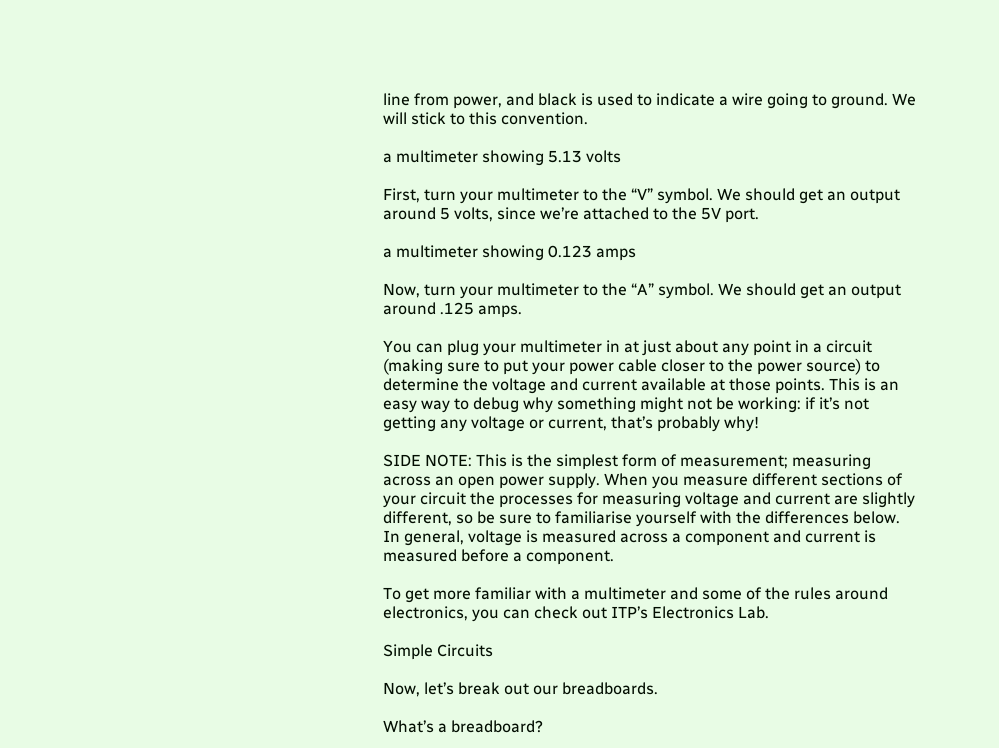line from power, and black is used to indicate a wire going to ground. We will stick to this convention.

a multimeter showing 5.13 volts

First, turn your multimeter to the “V” symbol. We should get an output around 5 volts, since we’re attached to the 5V port.

a multimeter showing 0.123 amps

Now, turn your multimeter to the “A” symbol. We should get an output around .125 amps.

You can plug your multimeter in at just about any point in a circuit (making sure to put your power cable closer to the power source) to determine the voltage and current available at those points. This is an easy way to debug why something might not be working: if it’s not getting any voltage or current, that’s probably why!

SIDE NOTE: This is the simplest form of measurement; measuring across an open power supply. When you measure different sections of your circuit the processes for measuring voltage and current are slightly different, so be sure to familiarise yourself with the differences below. In general, voltage is measured across a component and current is measured before a component.

To get more familiar with a multimeter and some of the rules around electronics, you can check out ITP’s Electronics Lab.

Simple Circuits

Now, let’s break out our breadboards.

What’s a breadboard?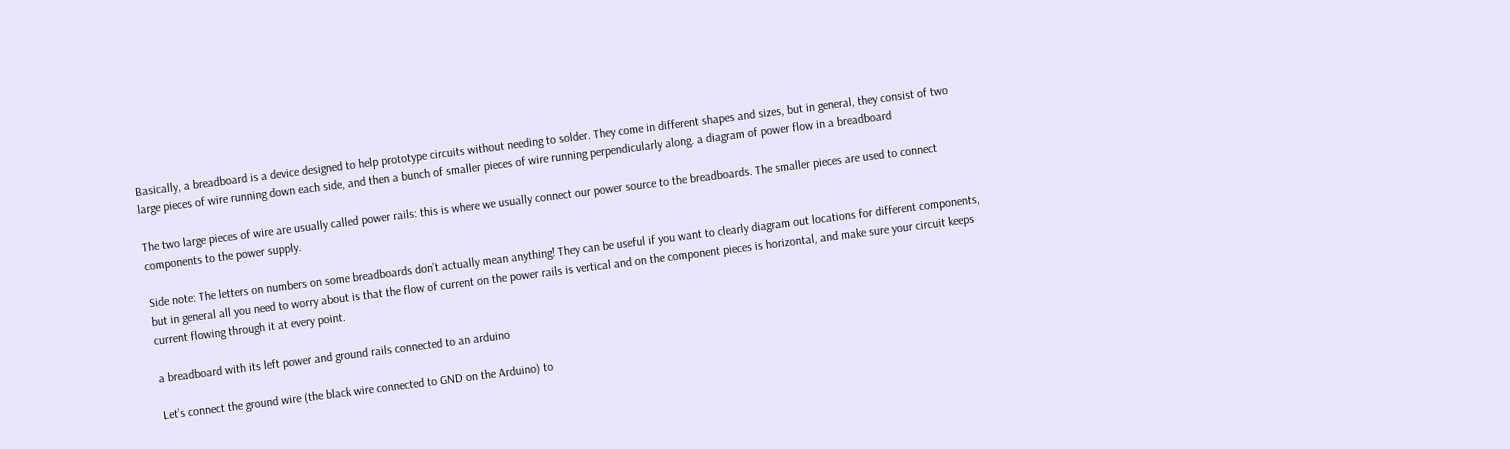Basically, a breadboard is a device designed to help prototype circuits without needing to solder. They come in different shapes and sizes, but in general, they consist of two large pieces of wire running down each side, and then a bunch of smaller pieces of wire running perpendicularly along. a diagram of power flow in a breadboard

The two large pieces of wire are usually called power rails: this is where we usually connect our power source to the breadboards. The smaller pieces are used to connect components to the power supply.

Side note: The letters on numbers on some breadboards don’t actually mean anything! They can be useful if you want to clearly diagram out locations for different components, but in general all you need to worry about is that the flow of current on the power rails is vertical and on the component pieces is horizontal, and make sure your circuit keeps current flowing through it at every point.

a breadboard with its left power and ground rails connected to an arduino

Let’s connect the ground wire (the black wire connected to GND on the Arduino) to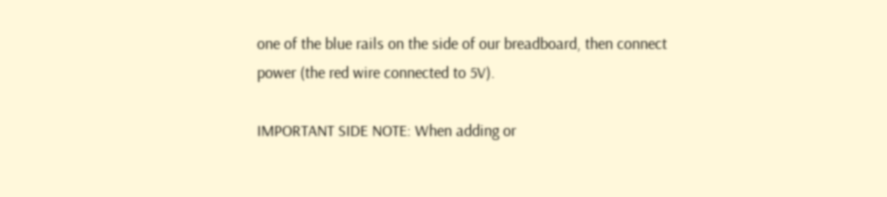one of the blue rails on the side of our breadboard, then connect power (the red wire connected to 5V).

IMPORTANT SIDE NOTE: When adding or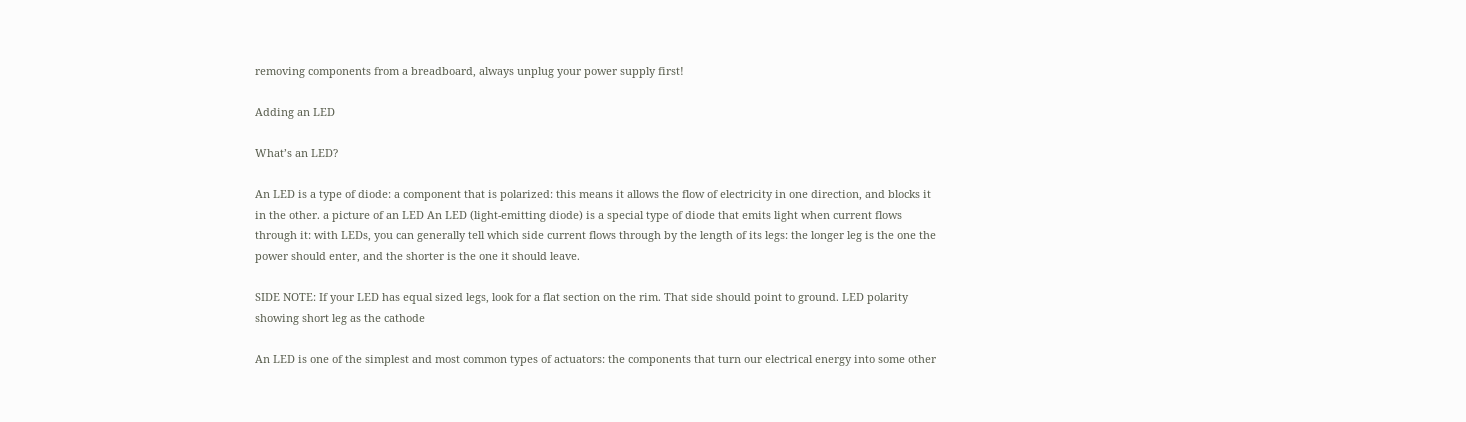removing components from a breadboard, always unplug your power supply first!

Adding an LED

What’s an LED?

An LED is a type of diode: a component that is polarized: this means it allows the flow of electricity in one direction, and blocks it in the other. a picture of an LED An LED (light-emitting diode) is a special type of diode that emits light when current flows through it: with LEDs, you can generally tell which side current flows through by the length of its legs: the longer leg is the one the power should enter, and the shorter is the one it should leave.

SIDE NOTE: If your LED has equal sized legs, look for a flat section on the rim. That side should point to ground. LED polarity showing short leg as the cathode

An LED is one of the simplest and most common types of actuators: the components that turn our electrical energy into some other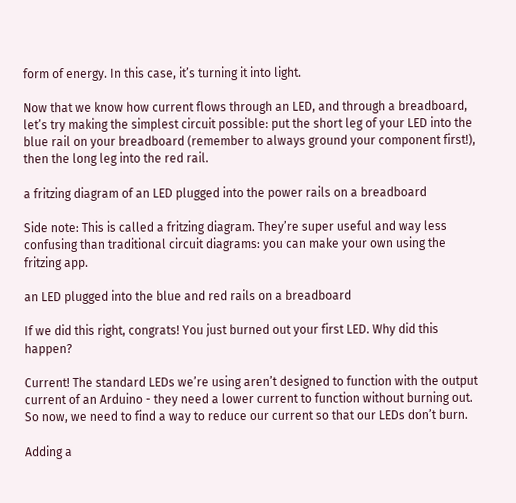form of energy. In this case, it’s turning it into light.

Now that we know how current flows through an LED, and through a breadboard, let’s try making the simplest circuit possible: put the short leg of your LED into the blue rail on your breadboard (remember to always ground your component first!), then the long leg into the red rail.

a fritzing diagram of an LED plugged into the power rails on a breadboard

Side note: This is called a fritzing diagram. They’re super useful and way less confusing than traditional circuit diagrams: you can make your own using the fritzing app.

an LED plugged into the blue and red rails on a breadboard

If we did this right, congrats! You just burned out your first LED. Why did this happen?

Current! The standard LEDs we’re using aren’t designed to function with the output current of an Arduino - they need a lower current to function without burning out. So now, we need to find a way to reduce our current so that our LEDs don’t burn.

Adding a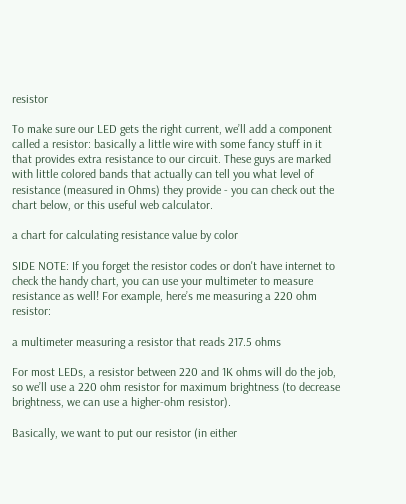resistor

To make sure our LED gets the right current, we’ll add a component called a resistor: basically a little wire with some fancy stuff in it that provides extra resistance to our circuit. These guys are marked with little colored bands that actually can tell you what level of resistance (measured in Ohms) they provide - you can check out the chart below, or this useful web calculator.

a chart for calculating resistance value by color

SIDE NOTE: If you forget the resistor codes or don't have internet to check the handy chart, you can use your multimeter to measure resistance as well! For example, here’s me measuring a 220 ohm resistor:

a multimeter measuring a resistor that reads 217.5 ohms

For most LEDs, a resistor between 220 and 1K ohms will do the job, so we’ll use a 220 ohm resistor for maximum brightness (to decrease brightness, we can use a higher-ohm resistor).

Basically, we want to put our resistor (in either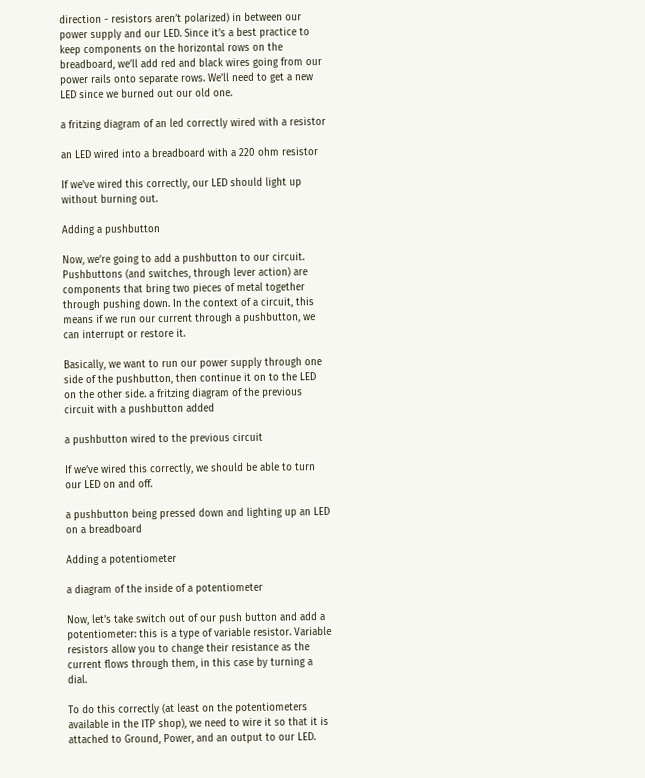direction - resistors aren’t polarized) in between our power supply and our LED. Since it’s a best practice to keep components on the horizontal rows on the breadboard, we’ll add red and black wires going from our power rails onto separate rows. We’ll need to get a new LED since we burned out our old one.

a fritzing diagram of an led correctly wired with a resistor

an LED wired into a breadboard with a 220 ohm resistor

If we’ve wired this correctly, our LED should light up without burning out.

Adding a pushbutton

Now, we’re going to add a pushbutton to our circuit. Pushbuttons (and switches, through lever action) are components that bring two pieces of metal together through pushing down. In the context of a circuit, this means if we run our current through a pushbutton, we can interrupt or restore it.

Basically, we want to run our power supply through one side of the pushbutton, then continue it on to the LED on the other side. a fritzing diagram of the previous circuit with a pushbutton added

a pushbutton wired to the previous circuit

If we’ve wired this correctly, we should be able to turn our LED on and off.

a pushbutton being pressed down and lighting up an LED on a breadboard

Adding a potentiometer

a diagram of the inside of a potentiometer

Now, let’s take switch out of our push button and add a potentiometer: this is a type of variable resistor. Variable resistors allow you to change their resistance as the current flows through them, in this case by turning a dial.

To do this correctly (at least on the potentiometers available in the ITP shop), we need to wire it so that it is attached to Ground, Power, and an output to our LED.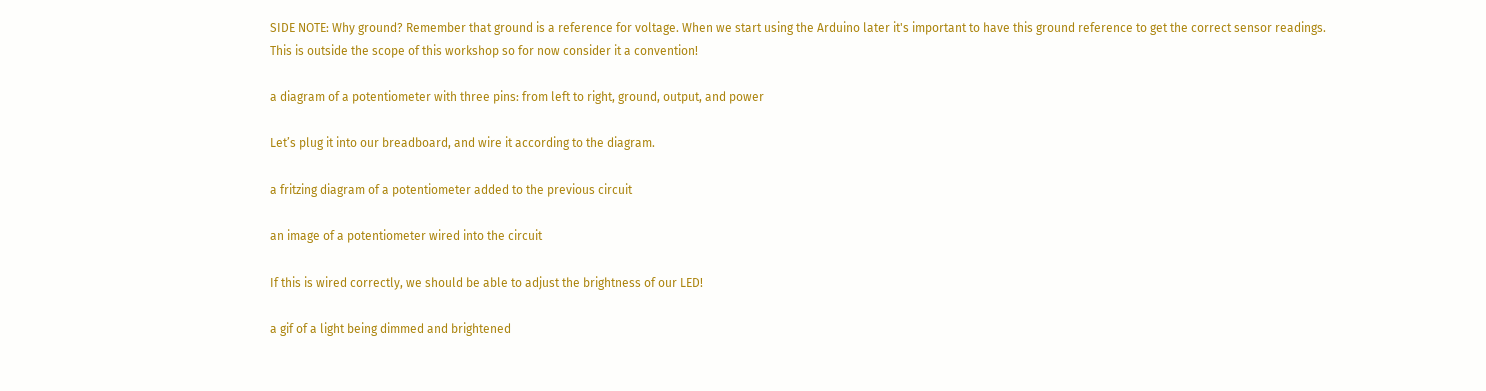SIDE NOTE: Why ground? Remember that ground is a reference for voltage. When we start using the Arduino later it's important to have this ground reference to get the correct sensor readings. This is outside the scope of this workshop so for now consider it a convention!

a diagram of a potentiometer with three pins: from left to right, ground, output, and power

Let’s plug it into our breadboard, and wire it according to the diagram.

a fritzing diagram of a potentiometer added to the previous circuit

an image of a potentiometer wired into the circuit

If this is wired correctly, we should be able to adjust the brightness of our LED!

a gif of a light being dimmed and brightened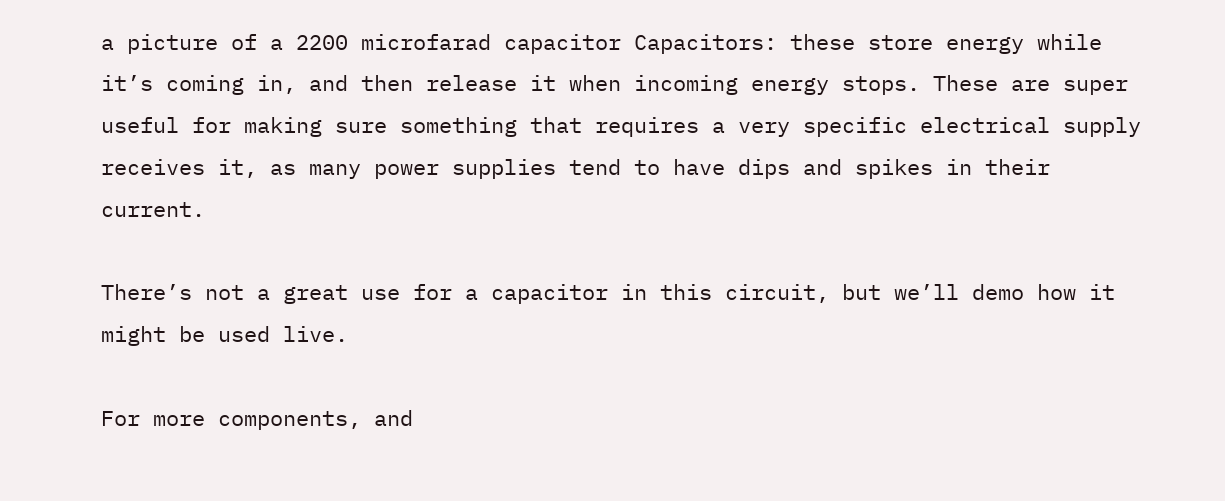a picture of a 2200 microfarad capacitor Capacitors: these store energy while it’s coming in, and then release it when incoming energy stops. These are super useful for making sure something that requires a very specific electrical supply receives it, as many power supplies tend to have dips and spikes in their current.

There’s not a great use for a capacitor in this circuit, but we’ll demo how it might be used live.

For more components, and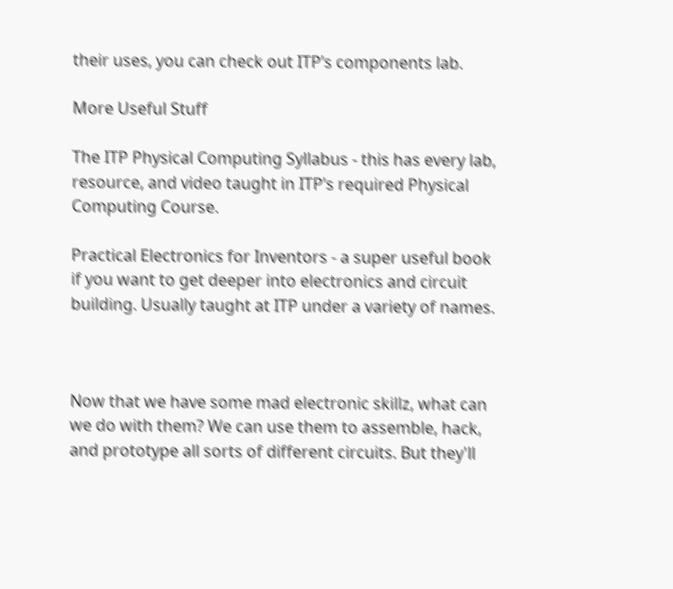their uses, you can check out ITP’s components lab.

More Useful Stuff

The ITP Physical Computing Syllabus - this has every lab, resource, and video taught in ITP’s required Physical Computing Course.

Practical Electronics for Inventors - a super useful book if you want to get deeper into electronics and circuit building. Usually taught at ITP under a variety of names.



Now that we have some mad electronic skillz, what can we do with them? We can use them to assemble, hack, and prototype all sorts of different circuits. But they'll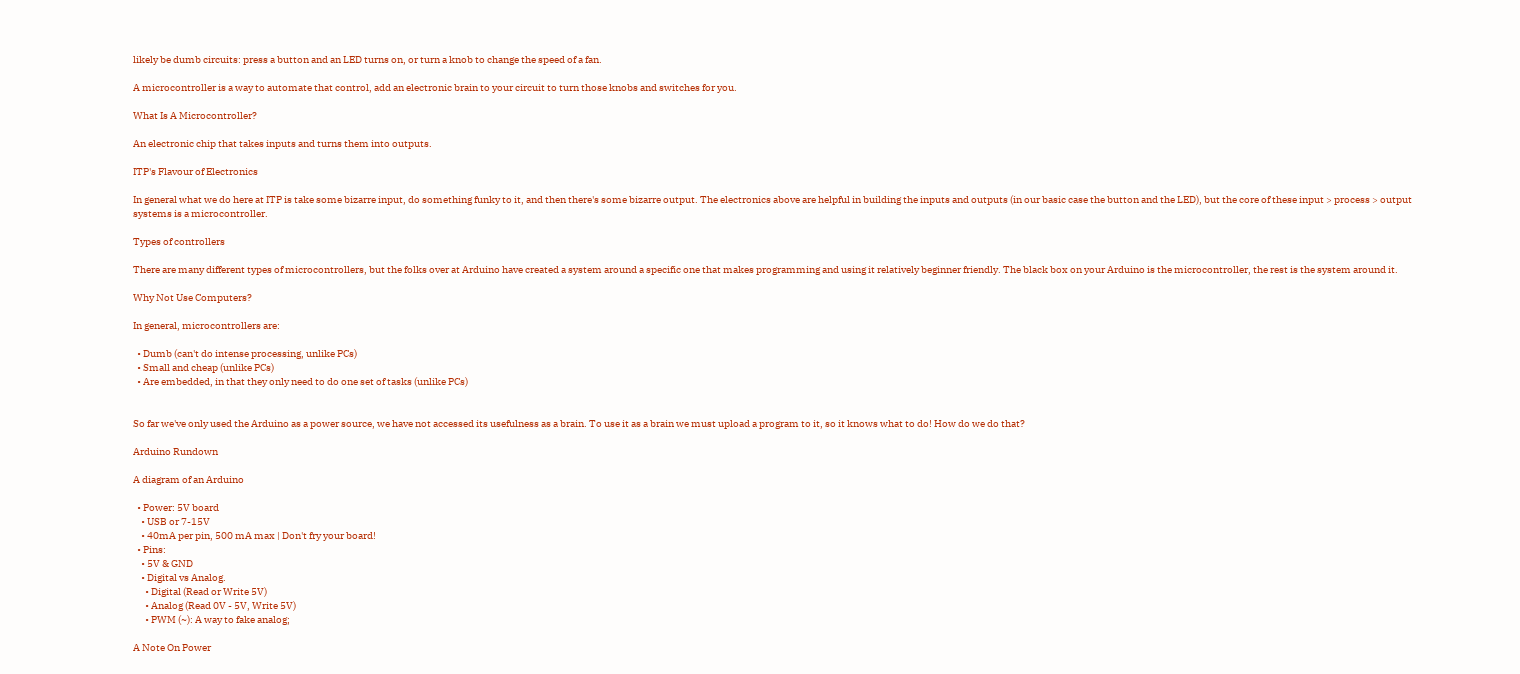likely be dumb circuits: press a button and an LED turns on, or turn a knob to change the speed of a fan.

A microcontroller is a way to automate that control, add an electronic brain to your circuit to turn those knobs and switches for you.

What Is A Microcontroller?

An electronic chip that takes inputs and turns them into outputs.

ITP's Flavour of Electronics

In general what we do here at ITP is take some bizarre input, do something funky to it, and then there's some bizarre output. The electronics above are helpful in building the inputs and outputs (in our basic case the button and the LED), but the core of these input > process > output systems is a microcontroller.

Types of controllers

There are many different types of microcontrollers, but the folks over at Arduino have created a system around a specific one that makes programming and using it relatively beginner friendly. The black box on your Arduino is the microcontroller, the rest is the system around it.

Why Not Use Computers?

In general, microcontrollers are:

  • Dumb (can't do intense processing, unlike PCs)
  • Small and cheap (unlike PCs)
  • Are embedded, in that they only need to do one set of tasks (unlike PCs)


So far we've only used the Arduino as a power source, we have not accessed its usefulness as a brain. To use it as a brain we must upload a program to it, so it knows what to do! How do we do that?

Arduino Rundown

A diagram of an Arduino

  • Power: 5V board
    • USB or 7-15V
    • 40mA per pin, 500 mA max | Don't fry your board!
  • Pins:
    • 5V & GND
    • Digital vs Analog.
      • Digital (Read or Write 5V)
      • Analog (Read 0V - 5V, Write 5V)
      • PWM (~): A way to fake analog;

A Note On Power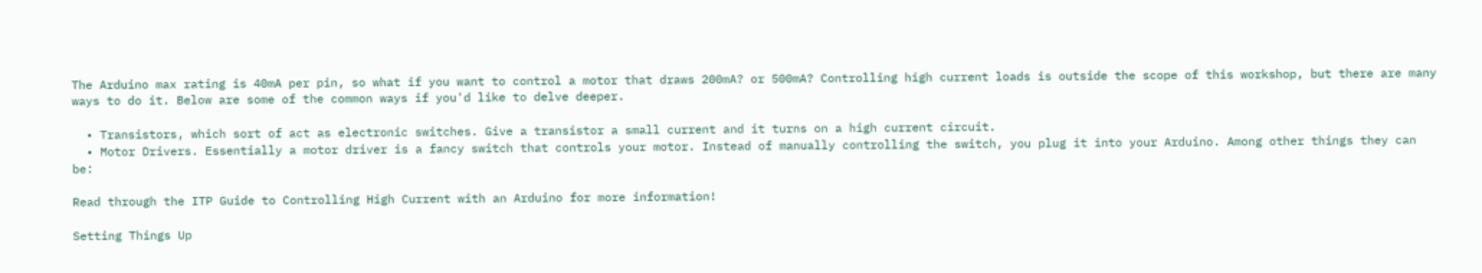The Arduino max rating is 40mA per pin, so what if you want to control a motor that draws 200mA? or 500mA? Controlling high current loads is outside the scope of this workshop, but there are many ways to do it. Below are some of the common ways if you'd like to delve deeper.

  • Transistors, which sort of act as electronic switches. Give a transistor a small current and it turns on a high current circuit.
  • Motor Drivers. Essentially a motor driver is a fancy switch that controls your motor. Instead of manually controlling the switch, you plug it into your Arduino. Among other things they can be:

Read through the ITP Guide to Controlling High Current with an Arduino for more information!

Setting Things Up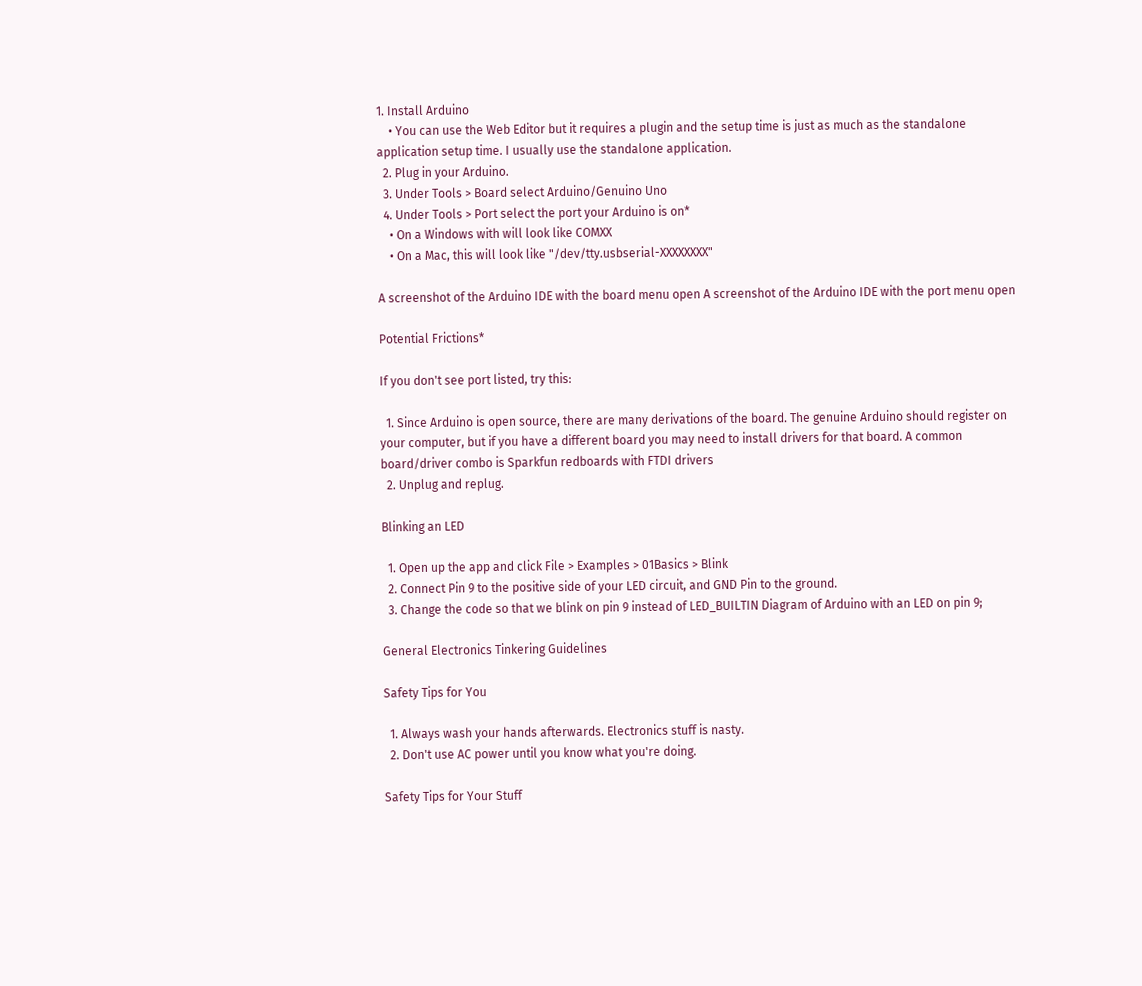1. Install Arduino
    • You can use the Web Editor but it requires a plugin and the setup time is just as much as the standalone application setup time. I usually use the standalone application.
  2. Plug in your Arduino.
  3. Under Tools > Board select Arduino/Genuino Uno
  4. Under Tools > Port select the port your Arduino is on*
    • On a Windows with will look like COMXX
    • On a Mac, this will look like "/dev/tty.usbserial-XXXXXXXX"

A screenshot of the Arduino IDE with the board menu open A screenshot of the Arduino IDE with the port menu open

Potential Frictions*

If you don't see port listed, try this:

  1. Since Arduino is open source, there are many derivations of the board. The genuine Arduino should register on your computer, but if you have a different board you may need to install drivers for that board. A common board/driver combo is Sparkfun redboards with FTDI drivers
  2. Unplug and replug.

Blinking an LED

  1. Open up the app and click File > Examples > 01Basics > Blink
  2. Connect Pin 9 to the positive side of your LED circuit, and GND Pin to the ground.
  3. Change the code so that we blink on pin 9 instead of LED_BUILTIN Diagram of Arduino with an LED on pin 9;

General Electronics Tinkering Guidelines

Safety Tips for You

  1. Always wash your hands afterwards. Electronics stuff is nasty.
  2. Don't use AC power until you know what you're doing.

Safety Tips for Your Stuff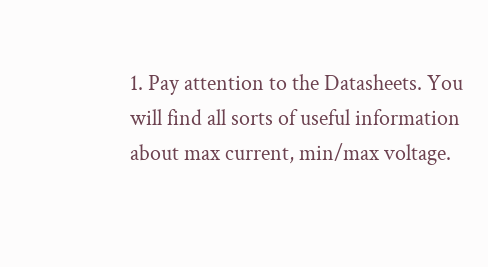1. Pay attention to the Datasheets. You will find all sorts of useful information about max current, min/max voltage.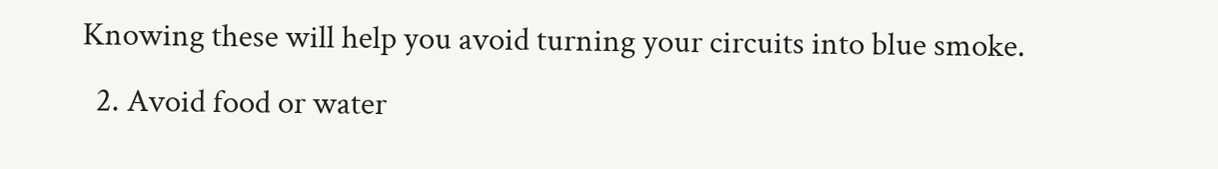Knowing these will help you avoid turning your circuits into blue smoke.
  2. Avoid food or water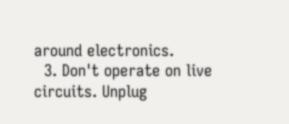around electronics.
  3. Don't operate on live circuits. Unplug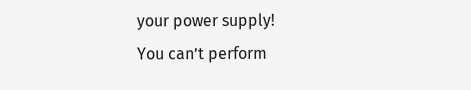your power supply!
You can’t perform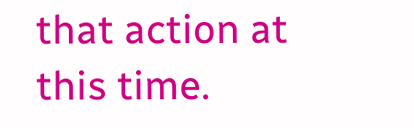that action at this time.